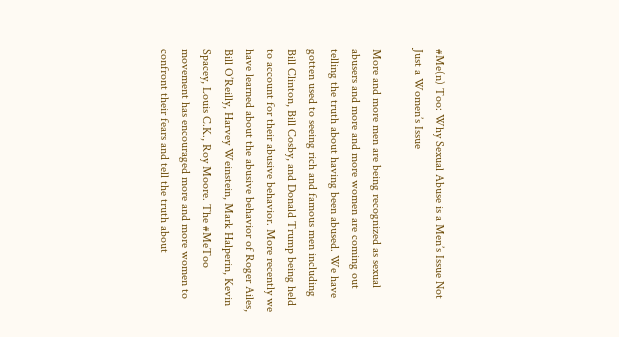#Me(n) Too: Why Sexual Abuse is a Men’s Issue Not Just a Women’s Issue

More and more men are being recognized as sexual abusers and more and more women are coming out telling the truth about having been abused. We have gotten used to seeing rich and famous men including Bill Clinton, Bill Cosby, and Donald Trump being held to account for their abusive behavior. More recently we have learned about the abusive behavior of Roger Ailes, Bill O’Reilly, Harvey Weinstein, Mark Halperin, Kevin Spacey, Louis C.K., Roy Moore. The #MeToo movement has encouraged more and more women to confront their fears and tell the truth about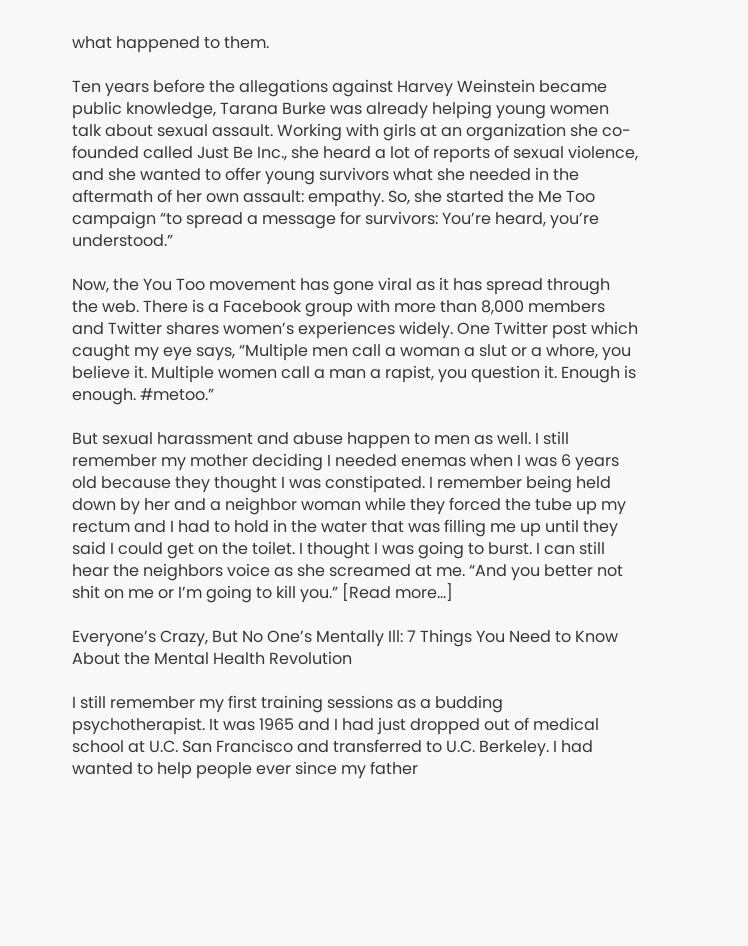what happened to them.

Ten years before the allegations against Harvey Weinstein became public knowledge, Tarana Burke was already helping young women talk about sexual assault. Working with girls at an organization she co-founded called Just Be Inc., she heard a lot of reports of sexual violence, and she wanted to offer young survivors what she needed in the aftermath of her own assault: empathy. So, she started the Me Too campaign “to spread a message for survivors: You’re heard, you’re understood.”

Now, the You Too movement has gone viral as it has spread through the web. There is a Facebook group with more than 8,000 members and Twitter shares women’s experiences widely. One Twitter post which caught my eye says, “Multiple men call a woman a slut or a whore, you believe it. Multiple women call a man a rapist, you question it. Enough is enough. #metoo.”

But sexual harassment and abuse happen to men as well. I still remember my mother deciding I needed enemas when I was 6 years old because they thought I was constipated. I remember being held down by her and a neighbor woman while they forced the tube up my rectum and I had to hold in the water that was filling me up until they said I could get on the toilet. I thought I was going to burst. I can still hear the neighbors voice as she screamed at me. “And you better not shit on me or I’m going to kill you.” [Read more…]

Everyone’s Crazy, But No One’s Mentally Ill: 7 Things You Need to Know About the Mental Health Revolution

I still remember my first training sessions as a budding psychotherapist. It was 1965 and I had just dropped out of medical school at U.C. San Francisco and transferred to U.C. Berkeley. I had wanted to help people ever since my father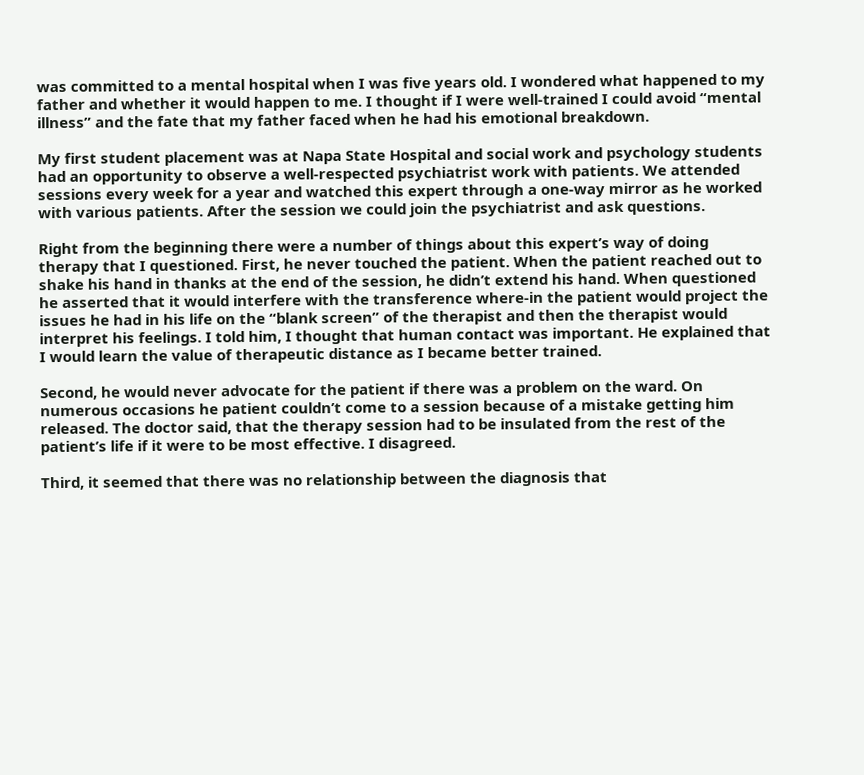was committed to a mental hospital when I was five years old. I wondered what happened to my father and whether it would happen to me. I thought if I were well-trained I could avoid “mental illness” and the fate that my father faced when he had his emotional breakdown.

My first student placement was at Napa State Hospital and social work and psychology students had an opportunity to observe a well-respected psychiatrist work with patients. We attended sessions every week for a year and watched this expert through a one-way mirror as he worked with various patients. After the session we could join the psychiatrist and ask questions.

Right from the beginning there were a number of things about this expert’s way of doing therapy that I questioned. First, he never touched the patient. When the patient reached out to shake his hand in thanks at the end of the session, he didn’t extend his hand. When questioned he asserted that it would interfere with the transference where-in the patient would project the issues he had in his life on the “blank screen” of the therapist and then the therapist would interpret his feelings. I told him, I thought that human contact was important. He explained that I would learn the value of therapeutic distance as I became better trained.

Second, he would never advocate for the patient if there was a problem on the ward. On numerous occasions he patient couldn’t come to a session because of a mistake getting him released. The doctor said, that the therapy session had to be insulated from the rest of the patient’s life if it were to be most effective. I disagreed.

Third, it seemed that there was no relationship between the diagnosis that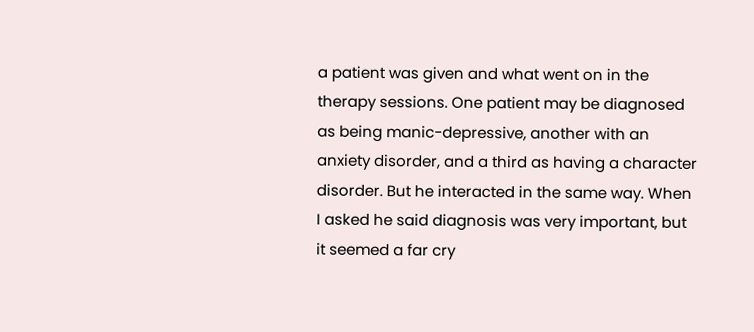a patient was given and what went on in the therapy sessions. One patient may be diagnosed as being manic-depressive, another with an anxiety disorder, and a third as having a character disorder. But he interacted in the same way. When I asked he said diagnosis was very important, but it seemed a far cry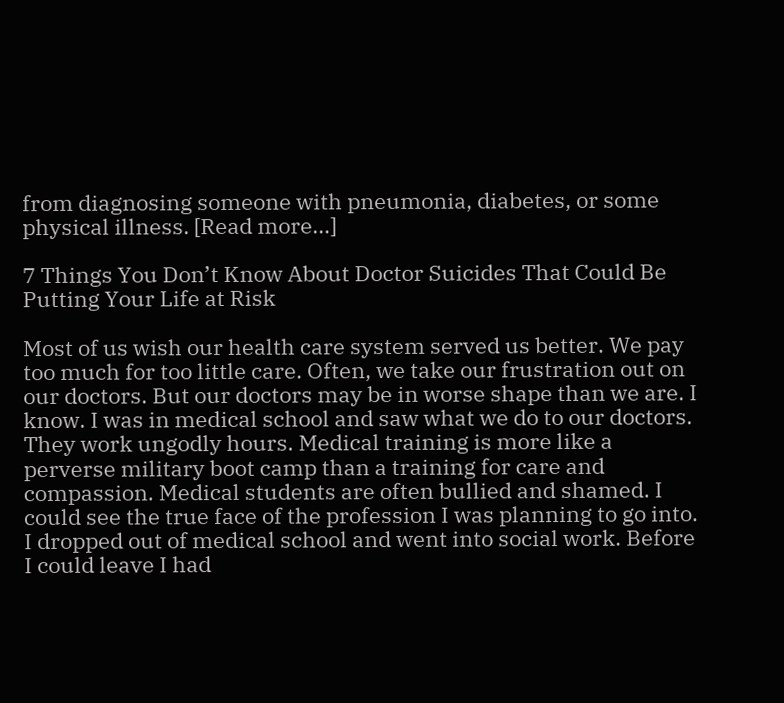from diagnosing someone with pneumonia, diabetes, or some physical illness. [Read more…]

7 Things You Don’t Know About Doctor Suicides That Could Be Putting Your Life at Risk

Most of us wish our health care system served us better. We pay too much for too little care. Often, we take our frustration out on our doctors. But our doctors may be in worse shape than we are. I know. I was in medical school and saw what we do to our doctors. They work ungodly hours. Medical training is more like a perverse military boot camp than a training for care and compassion. Medical students are often bullied and shamed. I could see the true face of the profession I was planning to go into. I dropped out of medical school and went into social work. Before I could leave I had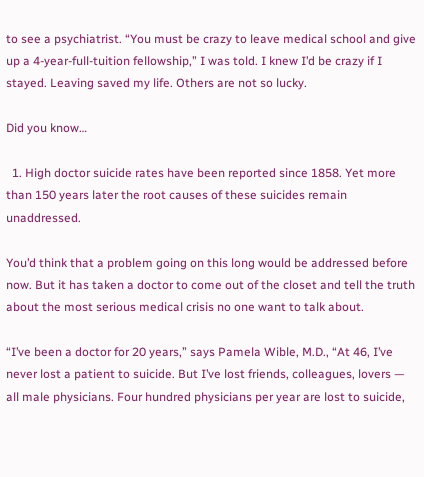to see a psychiatrist. “You must be crazy to leave medical school and give up a 4-year-full-tuition fellowship,” I was told. I knew I’d be crazy if I stayed. Leaving saved my life. Others are not so lucky.

Did you know…

  1. High doctor suicide rates have been reported since 1858. Yet more than 150 years later the root causes of these suicides remain unaddressed.

You’d think that a problem going on this long would be addressed before now. But it has taken a doctor to come out of the closet and tell the truth about the most serious medical crisis no one want to talk about.

“I’ve been a doctor for 20 years,” says Pamela Wible, M.D., “At 46, I’ve never lost a patient to suicide. But I’ve lost friends, colleagues, lovers — all male physicians. Four hundred physicians per year are lost to suicide,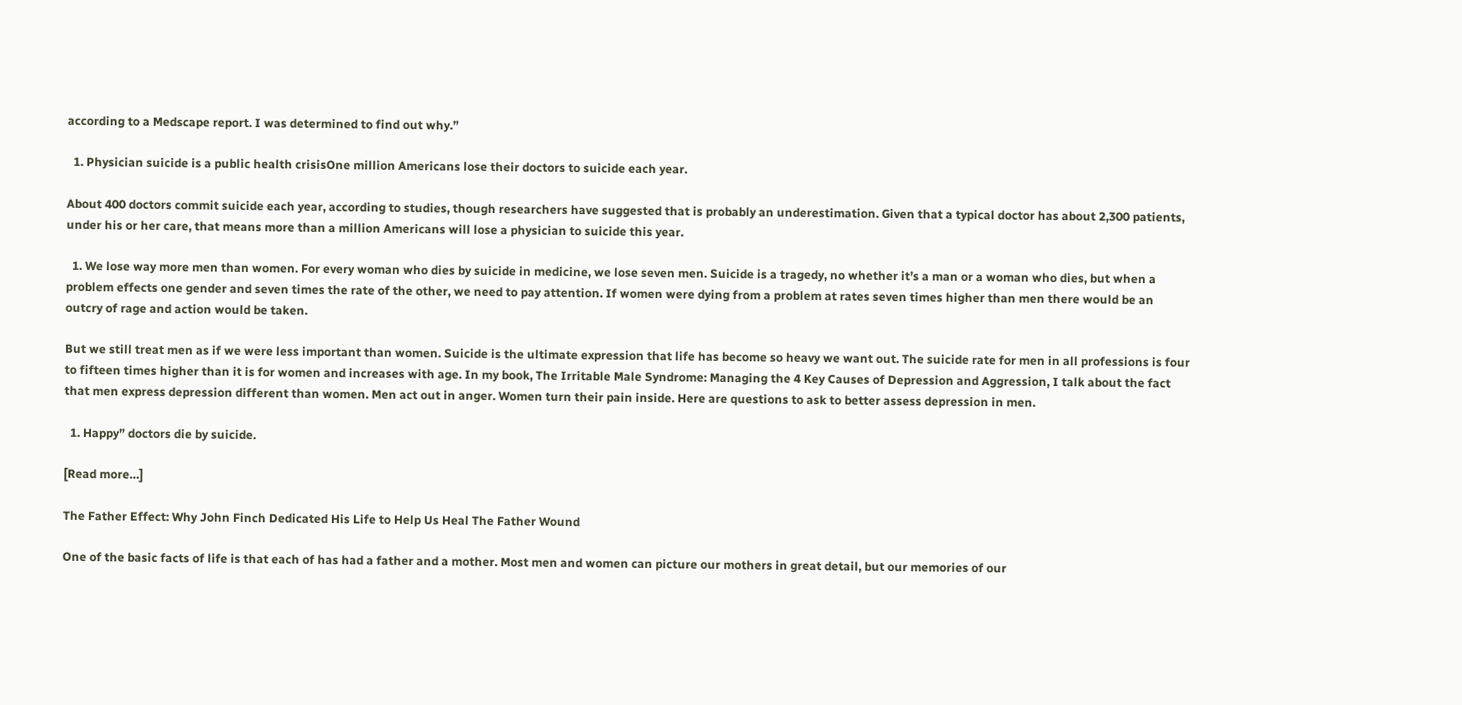according to a Medscape report. I was determined to find out why.”

  1. Physician suicide is a public health crisisOne million Americans lose their doctors to suicide each year.

About 400 doctors commit suicide each year, according to studies, though researchers have suggested that is probably an underestimation. Given that a typical doctor has about 2,300 patients, under his or her care, that means more than a million Americans will lose a physician to suicide this year.

  1. We lose way more men than women. For every woman who dies by suicide in medicine, we lose seven men. Suicide is a tragedy, no whether it’s a man or a woman who dies, but when a problem effects one gender and seven times the rate of the other, we need to pay attention. If women were dying from a problem at rates seven times higher than men there would be an outcry of rage and action would be taken.

But we still treat men as if we were less important than women. Suicide is the ultimate expression that life has become so heavy we want out. The suicide rate for men in all professions is four to fifteen times higher than it is for women and increases with age. In my book, The Irritable Male Syndrome: Managing the 4 Key Causes of Depression and Aggression, I talk about the fact that men express depression different than women. Men act out in anger. Women turn their pain inside. Here are questions to ask to better assess depression in men.

  1. Happy” doctors die by suicide.

[Read more…]

The Father Effect: Why John Finch Dedicated His Life to Help Us Heal The Father Wound

One of the basic facts of life is that each of has had a father and a mother. Most men and women can picture our mothers in great detail, but our memories of our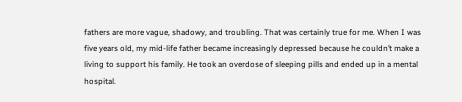fathers are more vague, shadowy, and troubling. That was certainly true for me. When I was five years old, my mid-life father became increasingly depressed because he couldn’t make a living to support his family. He took an overdose of sleeping pills and ended up in a mental hospital.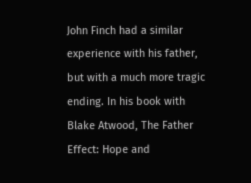John Finch had a similar experience with his father, but with a much more tragic ending. In his book with Blake Atwood, The Father Effect: Hope and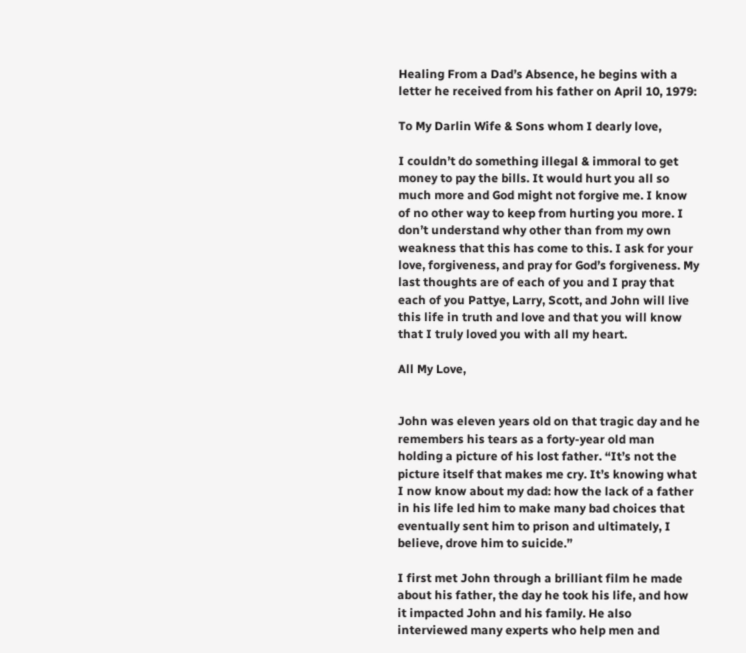Healing From a Dad’s Absence, he begins with a letter he received from his father on April 10, 1979:

To My Darlin Wife & Sons whom I dearly love,

I couldn’t do something illegal & immoral to get money to pay the bills. It would hurt you all so much more and God might not forgive me. I know of no other way to keep from hurting you more. I don’t understand why other than from my own weakness that this has come to this. I ask for your love, forgiveness, and pray for God’s forgiveness. My last thoughts are of each of you and I pray that each of you Pattye, Larry, Scott, and John will live this life in truth and love and that you will know that I truly loved you with all my heart.

All My Love,


John was eleven years old on that tragic day and he remembers his tears as a forty-year old man holding a picture of his lost father. “It’s not the picture itself that makes me cry. It’s knowing what I now know about my dad: how the lack of a father in his life led him to make many bad choices that eventually sent him to prison and ultimately, I believe, drove him to suicide.”

I first met John through a brilliant film he made about his father, the day he took his life, and how it impacted John and his family. He also interviewed many experts who help men and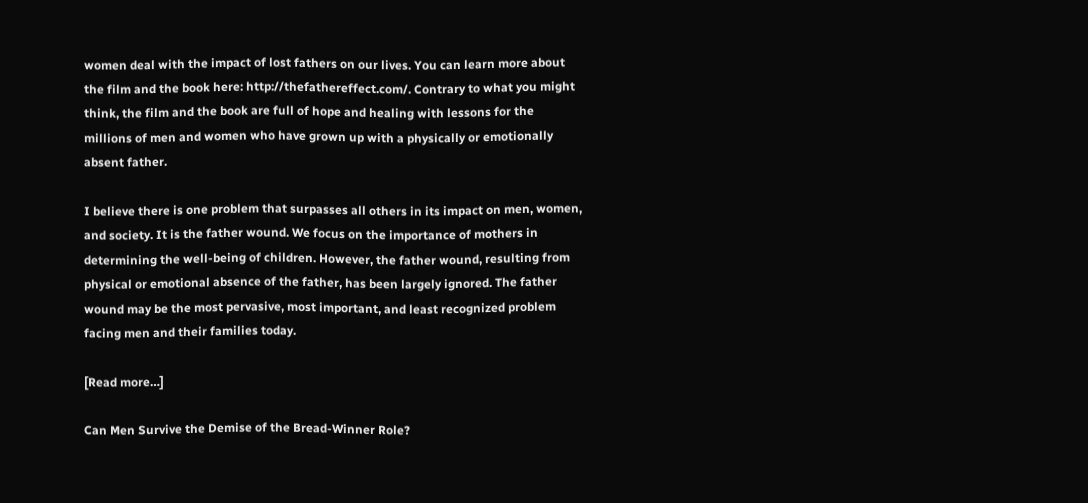women deal with the impact of lost fathers on our lives. You can learn more about the film and the book here: http://thefathereffect.com/. Contrary to what you might think, the film and the book are full of hope and healing with lessons for the millions of men and women who have grown up with a physically or emotionally absent father.

I believe there is one problem that surpasses all others in its impact on men, women, and society. It is the father wound. We focus on the importance of mothers in determining the well-being of children. However, the father wound, resulting from physical or emotional absence of the father, has been largely ignored. The father wound may be the most pervasive, most important, and least recognized problem facing men and their families today.

[Read more…]

Can Men Survive the Demise of the Bread-Winner Role?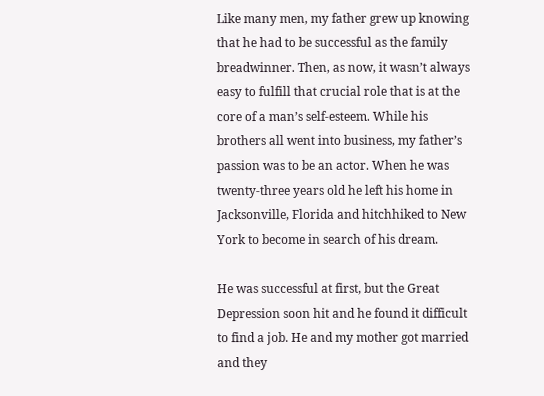Like many men, my father grew up knowing that he had to be successful as the family breadwinner. Then, as now, it wasn’t always easy to fulfill that crucial role that is at the core of a man’s self-esteem. While his brothers all went into business, my father’s passion was to be an actor. When he was twenty-three years old he left his home in Jacksonville, Florida and hitchhiked to New York to become in search of his dream.

He was successful at first, but the Great Depression soon hit and he found it difficult to find a job. He and my mother got married and they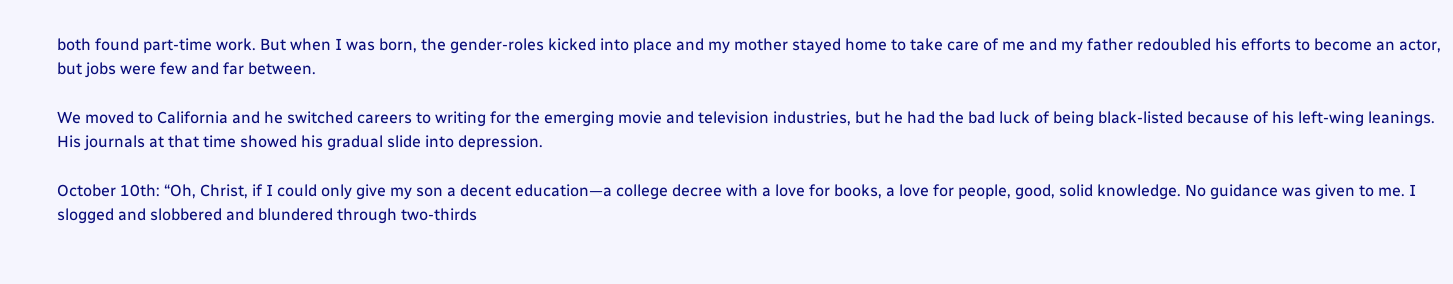both found part-time work. But when I was born, the gender-roles kicked into place and my mother stayed home to take care of me and my father redoubled his efforts to become an actor, but jobs were few and far between.

We moved to California and he switched careers to writing for the emerging movie and television industries, but he had the bad luck of being black-listed because of his left-wing leanings. His journals at that time showed his gradual slide into depression.

October 10th: “Oh, Christ, if I could only give my son a decent education—a college decree with a love for books, a love for people, good, solid knowledge. No guidance was given to me. I slogged and slobbered and blundered through two-thirds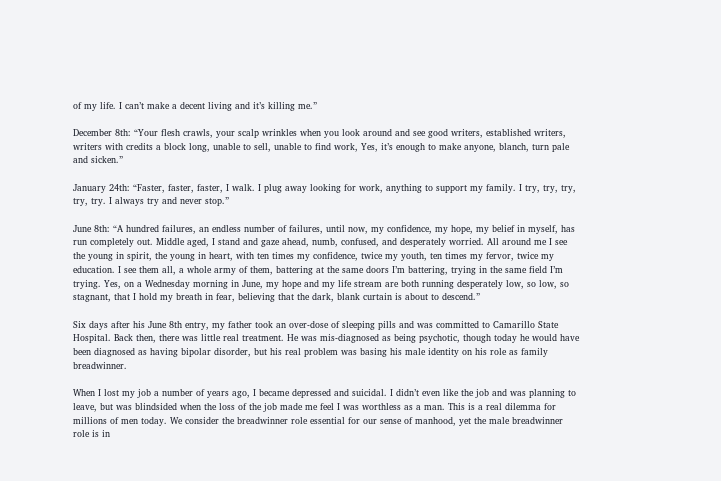of my life. I can’t make a decent living and it’s killing me.”

December 8th: “Your flesh crawls, your scalp wrinkles when you look around and see good writers, established writers, writers with credits a block long, unable to sell, unable to find work, Yes, it’s enough to make anyone, blanch, turn pale and sicken.”

January 24th: “Faster, faster, faster, I walk. I plug away looking for work, anything to support my family. I try, try, try, try, try. I always try and never stop.”

June 8th: “A hundred failures, an endless number of failures, until now, my confidence, my hope, my belief in myself, has run completely out. Middle aged, I stand and gaze ahead, numb, confused, and desperately worried. All around me I see the young in spirit, the young in heart, with ten times my confidence, twice my youth, ten times my fervor, twice my education. I see them all, a whole army of them, battering at the same doors I’m battering, trying in the same field I’m trying. Yes, on a Wednesday morning in June, my hope and my life stream are both running desperately low, so low, so stagnant, that I hold my breath in fear, believing that the dark, blank curtain is about to descend.”

Six days after his June 8th entry, my father took an over-dose of sleeping pills and was committed to Camarillo State Hospital. Back then, there was little real treatment. He was mis-diagnosed as being psychotic, though today he would have been diagnosed as having bipolar disorder, but his real problem was basing his male identity on his role as family breadwinner.

When I lost my job a number of years ago, I became depressed and suicidal. I didn’t even like the job and was planning to leave, but was blindsided when the loss of the job made me feel I was worthless as a man. This is a real dilemma for millions of men today. We consider the breadwinner role essential for our sense of manhood, yet the male breadwinner role is in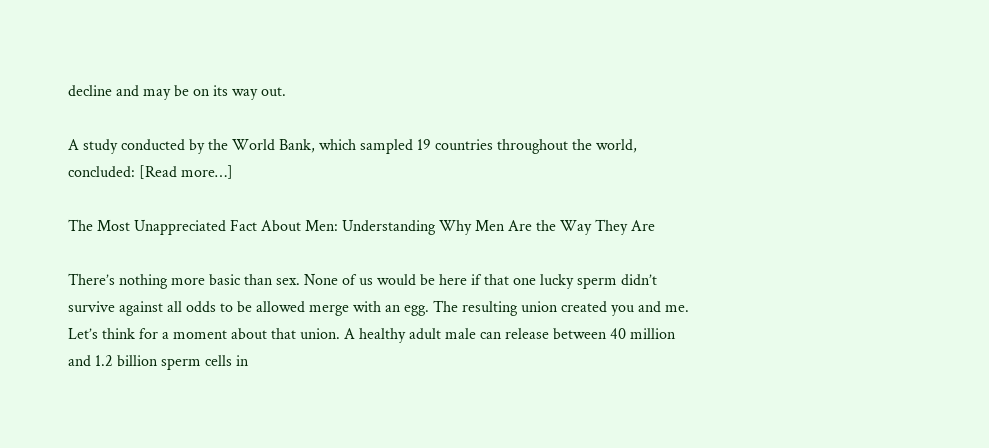decline and may be on its way out.

A study conducted by the World Bank, which sampled 19 countries throughout the world, concluded: [Read more…]

The Most Unappreciated Fact About Men: Understanding Why Men Are the Way They Are

There’s nothing more basic than sex. None of us would be here if that one lucky sperm didn’t survive against all odds to be allowed merge with an egg. The resulting union created you and me. Let’s think for a moment about that union. A healthy adult male can release between 40 million and 1.2 billion sperm cells in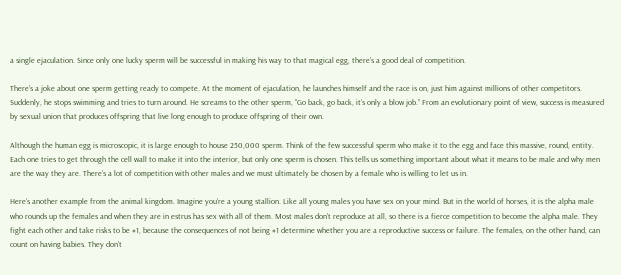a single ejaculation. Since only one lucky sperm will be successful in making his way to that magical egg, there’s a good deal of competition.

There’s a joke about one sperm getting ready to compete. At the moment of ejaculation, he launches himself and the race is on, just him against millions of other competitors. Suddenly, he stops swimming and tries to turn around. He screams to the other sperm, “Go back, go back, it’s only a blow job.” From an evolutionary point of view, success is measured by sexual union that produces offspring that live long enough to produce offspring of their own.

Although the human egg is microscopic, it is large enough to house 250,000 sperm. Think of the few successful sperm who make it to the egg and face this massive, round, entity. Each one tries to get through the cell wall to make it into the interior, but only one sperm is chosen. This tells us something important about what it means to be male and why men are the way they are. There’s a lot of competition with other males and we must ultimately be chosen by a female who is willing to let us in.

Here’s another example from the animal kingdom. Imagine you’re a young stallion. Like all young males you have sex on your mind. But in the world of horses, it is the alpha male who rounds up the females and when they are in estrus has sex with all of them. Most males don’t reproduce at all, so there is a fierce competition to become the alpha male. They fight each other and take risks to be #1, because the consequences of not being #1 determine whether you are a reproductive success or failure. The females, on the other hand, can count on having babies. They don’t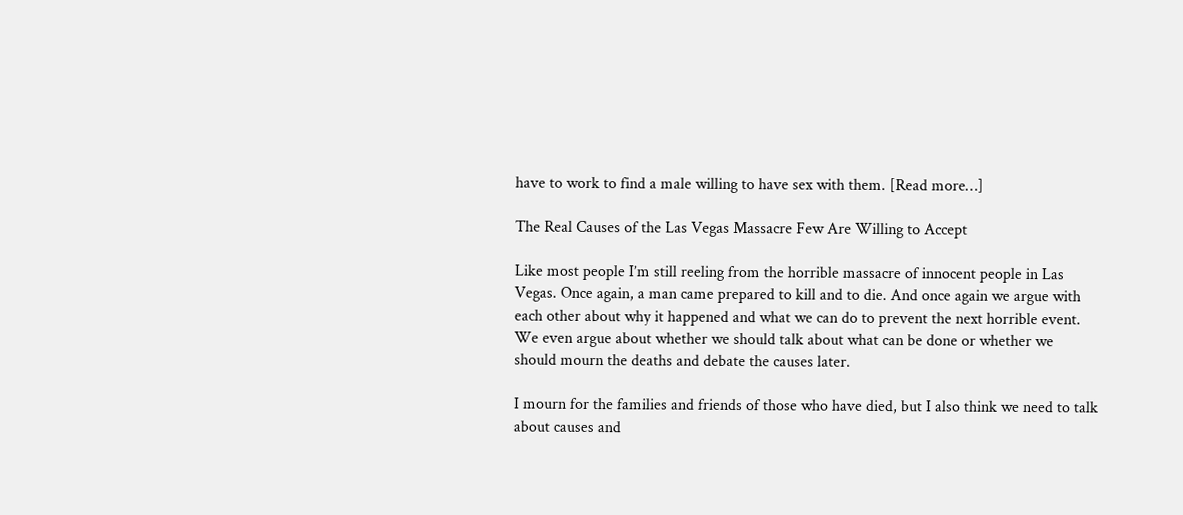have to work to find a male willing to have sex with them. [Read more…]

The Real Causes of the Las Vegas Massacre Few Are Willing to Accept

Like most people I’m still reeling from the horrible massacre of innocent people in Las Vegas. Once again, a man came prepared to kill and to die. And once again we argue with each other about why it happened and what we can do to prevent the next horrible event. We even argue about whether we should talk about what can be done or whether we should mourn the deaths and debate the causes later.

I mourn for the families and friends of those who have died, but I also think we need to talk about causes and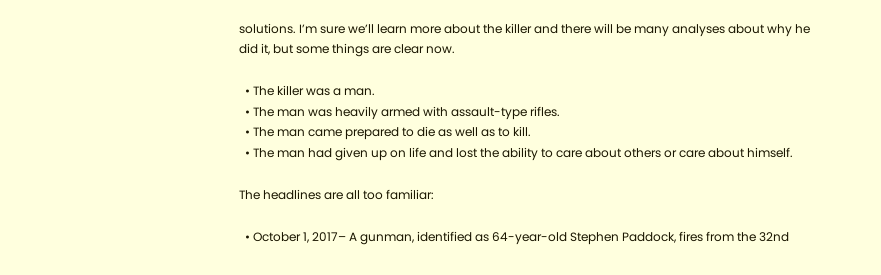solutions. I’m sure we’ll learn more about the killer and there will be many analyses about why he did it, but some things are clear now.

  • The killer was a man.
  • The man was heavily armed with assault-type rifles.
  • The man came prepared to die as well as to kill.
  • The man had given up on life and lost the ability to care about others or care about himself.

The headlines are all too familiar:

  • October 1, 2017– A gunman, identified as 64-year-old Stephen Paddock, fires from the 32nd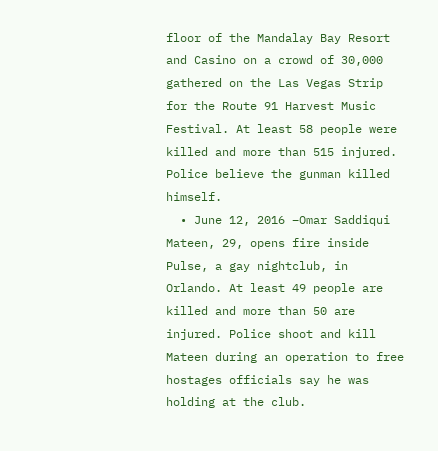floor of the Mandalay Bay Resort and Casino on a crowd of 30,000 gathered on the Las Vegas Strip for the Route 91 Harvest Music Festival. At least 58 people were killed and more than 515 injured. Police believe the gunman killed himself.
  • June 12, 2016 –Omar Saddiqui Mateen, 29, opens fire inside Pulse, a gay nightclub, in Orlando. At least 49 people are killed and more than 50 are injured. Police shoot and kill Mateen during an operation to free hostages officials say he was holding at the club.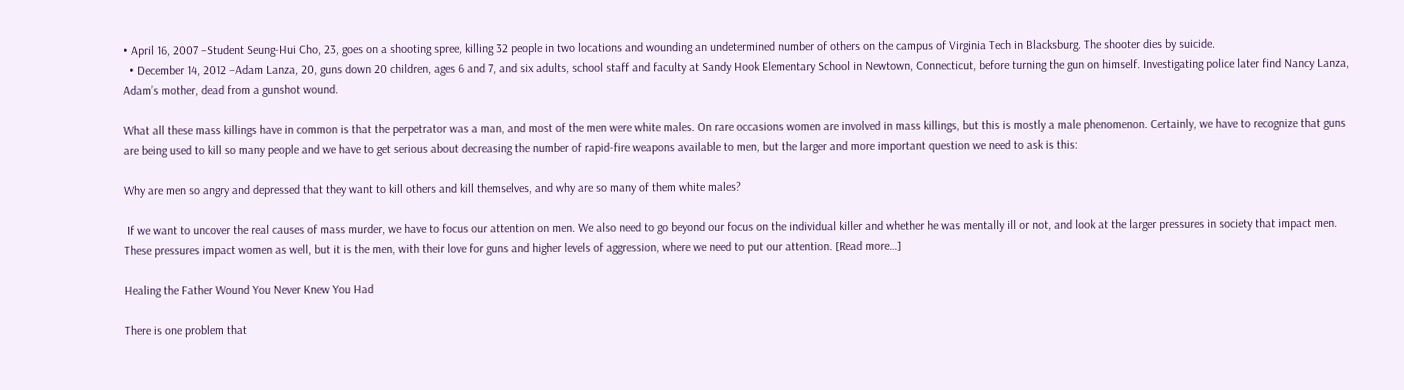• April 16, 2007 –Student Seung-Hui Cho, 23, goes on a shooting spree, killing 32 people in two locations and wounding an undetermined number of others on the campus of Virginia Tech in Blacksburg. The shooter dies by suicide.
  • December 14, 2012 –Adam Lanza, 20, guns down 20 children, ages 6 and 7, and six adults, school staff and faculty at Sandy Hook Elementary School in Newtown, Connecticut, before turning the gun on himself. Investigating police later find Nancy Lanza, Adam’s mother, dead from a gunshot wound.

What all these mass killings have in common is that the perpetrator was a man, and most of the men were white males. On rare occasions women are involved in mass killings, but this is mostly a male phenomenon. Certainly, we have to recognize that guns are being used to kill so many people and we have to get serious about decreasing the number of rapid-fire weapons available to men, but the larger and more important question we need to ask is this:

Why are men so angry and depressed that they want to kill others and kill themselves, and why are so many of them white males?

 If we want to uncover the real causes of mass murder, we have to focus our attention on men. We also need to go beyond our focus on the individual killer and whether he was mentally ill or not, and look at the larger pressures in society that impact men. These pressures impact women as well, but it is the men, with their love for guns and higher levels of aggression, where we need to put our attention. [Read more…]

Healing the Father Wound You Never Knew You Had

There is one problem that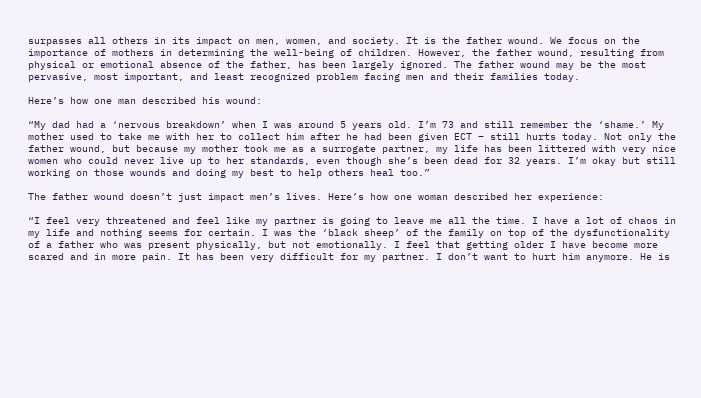surpasses all others in its impact on men, women, and society. It is the father wound. We focus on the importance of mothers in determining the well-being of children. However, the father wound, resulting from physical or emotional absence of the father, has been largely ignored. The father wound may be the most pervasive, most important, and least recognized problem facing men and their families today.

Here’s how one man described his wound:

“My dad had a ‘nervous breakdown’ when I was around 5 years old. I’m 73 and still remember the ‘shame.’ My mother used to take me with her to collect him after he had been given ECT – still hurts today. Not only the father wound, but because my mother took me as a surrogate partner, my life has been littered with very nice women who could never live up to her standards, even though she’s been dead for 32 years. I’m okay but still working on those wounds and doing my best to help others heal too.”

The father wound doesn’t just impact men’s lives. Here’s how one woman described her experience:

“I feel very threatened and feel like my partner is going to leave me all the time. I have a lot of chaos in my life and nothing seems for certain. I was the ‘black sheep’ of the family on top of the dysfunctionality of a father who was present physically, but not emotionally. I feel that getting older I have become more scared and in more pain. It has been very difficult for my partner. I don’t want to hurt him anymore. He is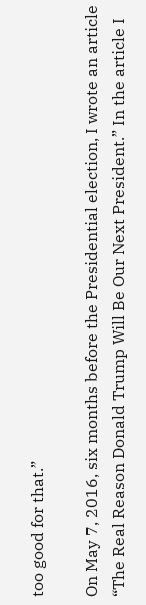too good for that.”

On May 7, 2016, six months before the Presidential election, I wrote an article “The Real Reason Donald Trump Will Be Our Next President.” In the article I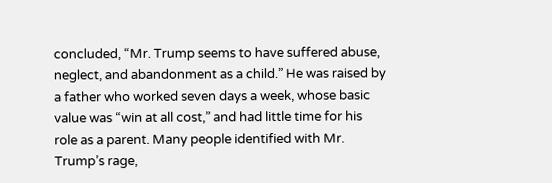concluded, “Mr. Trump seems to have suffered abuse, neglect, and abandonment as a child.” He was raised by a father who worked seven days a week, whose basic value was “win at all cost,” and had little time for his role as a parent. Many people identified with Mr. Trump’s rage,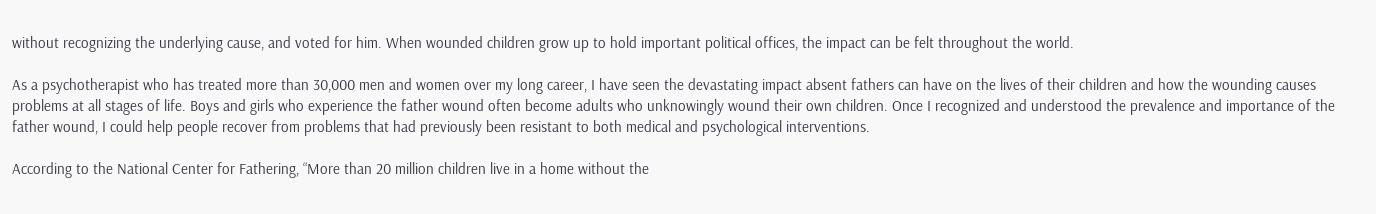without recognizing the underlying cause, and voted for him. When wounded children grow up to hold important political offices, the impact can be felt throughout the world.

As a psychotherapist who has treated more than 30,000 men and women over my long career, I have seen the devastating impact absent fathers can have on the lives of their children and how the wounding causes problems at all stages of life. Boys and girls who experience the father wound often become adults who unknowingly wound their own children. Once I recognized and understood the prevalence and importance of the father wound, I could help people recover from problems that had previously been resistant to both medical and psychological interventions.

According to the National Center for Fathering, “More than 20 million children live in a home without the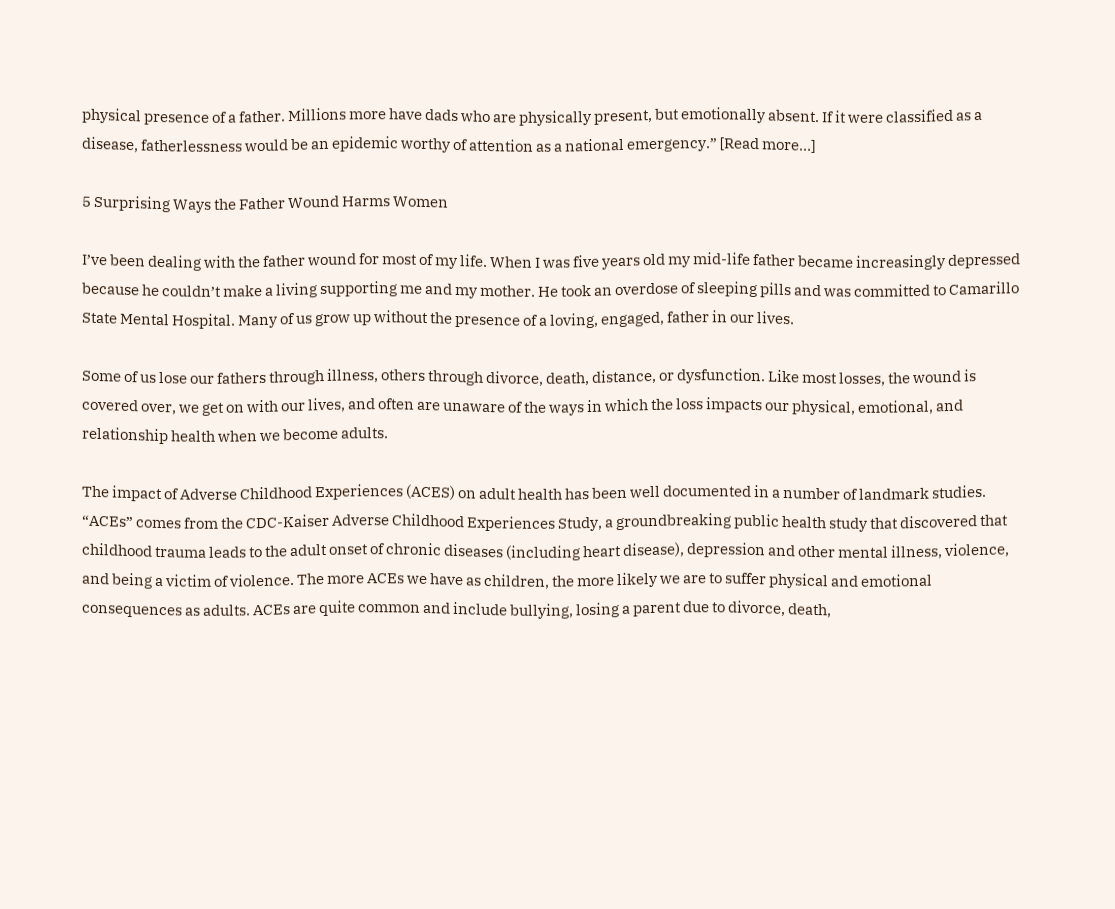physical presence of a father. Millions more have dads who are physically present, but emotionally absent. If it were classified as a disease, fatherlessness would be an epidemic worthy of attention as a national emergency.” [Read more…]

5 Surprising Ways the Father Wound Harms Women

I’ve been dealing with the father wound for most of my life. When I was five years old my mid-life father became increasingly depressed because he couldn’t make a living supporting me and my mother. He took an overdose of sleeping pills and was committed to Camarillo State Mental Hospital. Many of us grow up without the presence of a loving, engaged, father in our lives.

Some of us lose our fathers through illness, others through divorce, death, distance, or dysfunction. Like most losses, the wound is covered over, we get on with our lives, and often are unaware of the ways in which the loss impacts our physical, emotional, and relationship health when we become adults.

The impact of Adverse Childhood Experiences (ACES) on adult health has been well documented in a number of landmark studies. “ACEs” comes from the CDC-Kaiser Adverse Childhood Experiences Study, a groundbreaking public health study that discovered that childhood trauma leads to the adult onset of chronic diseases (including heart disease), depression and other mental illness, violence, and being a victim of violence. The more ACEs we have as children, the more likely we are to suffer physical and emotional consequences as adults. ACEs are quite common and include bullying, losing a parent due to divorce, death,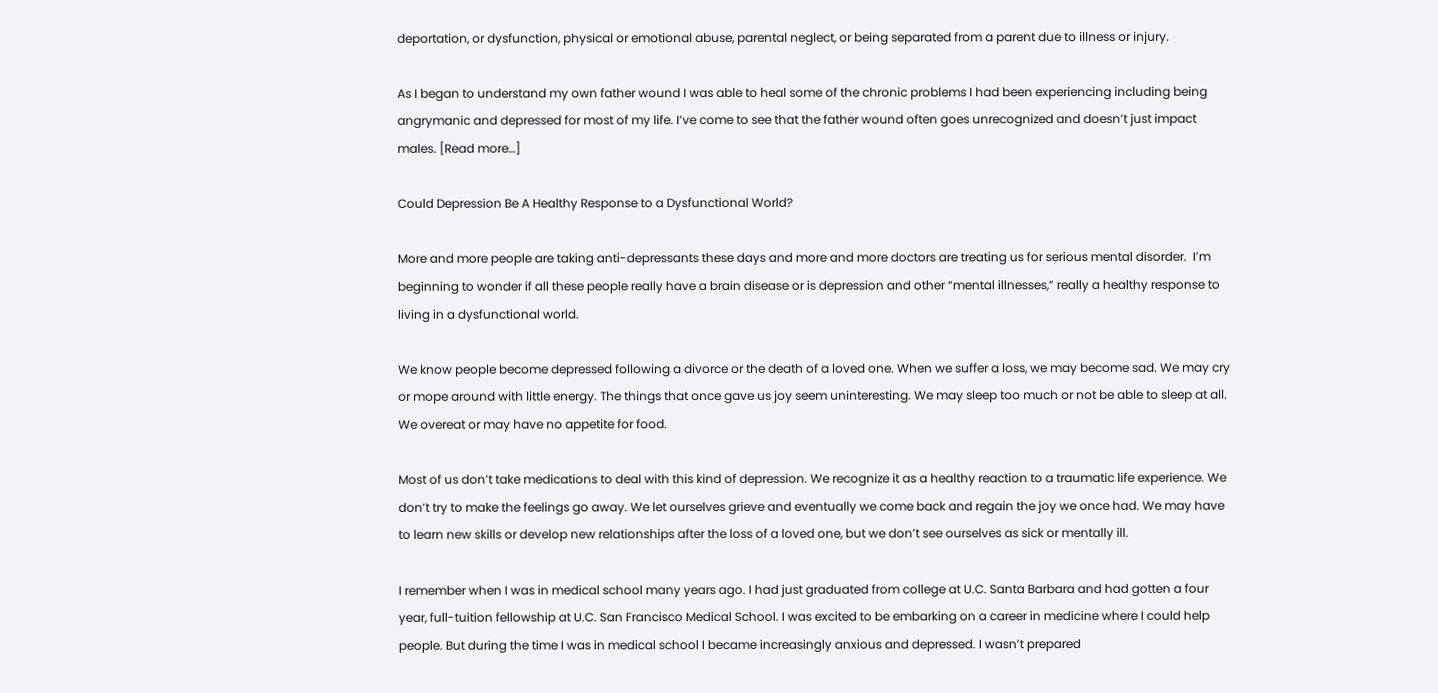deportation, or dysfunction, physical or emotional abuse, parental neglect, or being separated from a parent due to illness or injury.

As I began to understand my own father wound I was able to heal some of the chronic problems I had been experiencing including being angrymanic and depressed for most of my life. I’ve come to see that the father wound often goes unrecognized and doesn’t just impact males. [Read more…]

Could Depression Be A Healthy Response to a Dysfunctional World?

More and more people are taking anti-depressants these days and more and more doctors are treating us for serious mental disorder.  I’m beginning to wonder if all these people really have a brain disease or is depression and other “mental illnesses,” really a healthy response to living in a dysfunctional world.

We know people become depressed following a divorce or the death of a loved one. When we suffer a loss, we may become sad. We may cry or mope around with little energy. The things that once gave us joy seem uninteresting. We may sleep too much or not be able to sleep at all. We overeat or may have no appetite for food.

Most of us don’t take medications to deal with this kind of depression. We recognize it as a healthy reaction to a traumatic life experience. We don’t try to make the feelings go away. We let ourselves grieve and eventually we come back and regain the joy we once had. We may have to learn new skills or develop new relationships after the loss of a loved one, but we don’t see ourselves as sick or mentally ill.

I remember when I was in medical school many years ago. I had just graduated from college at U.C. Santa Barbara and had gotten a four year, full-tuition fellowship at U.C. San Francisco Medical School. I was excited to be embarking on a career in medicine where I could help people. But during the time I was in medical school I became increasingly anxious and depressed. I wasn’t prepared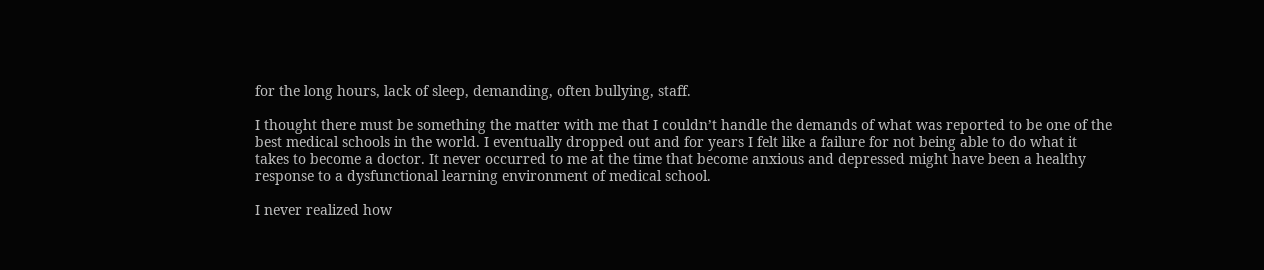for the long hours, lack of sleep, demanding, often bullying, staff.

I thought there must be something the matter with me that I couldn’t handle the demands of what was reported to be one of the best medical schools in the world. I eventually dropped out and for years I felt like a failure for not being able to do what it takes to become a doctor. It never occurred to me at the time that become anxious and depressed might have been a healthy response to a dysfunctional learning environment of medical school.

I never realized how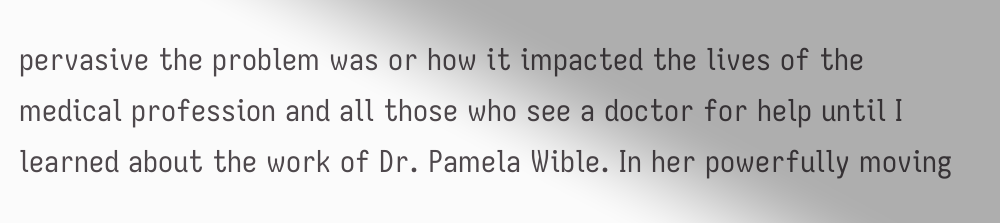pervasive the problem was or how it impacted the lives of the medical profession and all those who see a doctor for help until I learned about the work of Dr. Pamela Wible. In her powerfully moving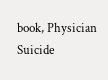book, Physician Suicide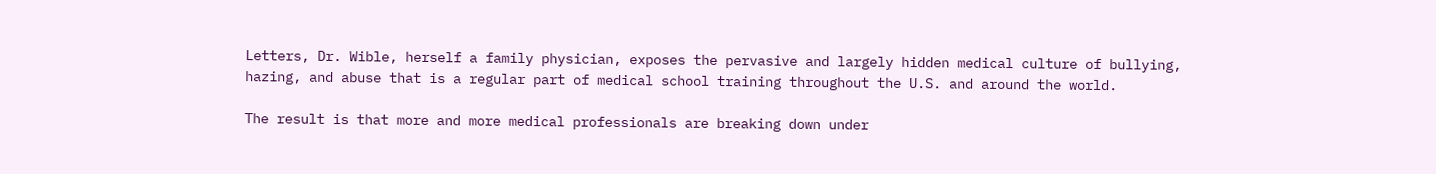Letters, Dr. Wible, herself a family physician, exposes the pervasive and largely hidden medical culture of bullying, hazing, and abuse that is a regular part of medical school training throughout the U.S. and around the world.

The result is that more and more medical professionals are breaking down under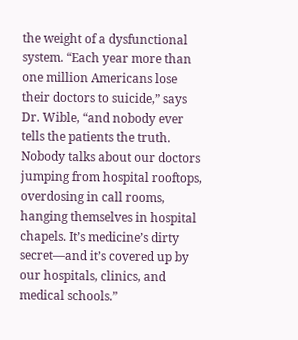the weight of a dysfunctional system. “Each year more than one million Americans lose their doctors to suicide,” says Dr. Wible, “and nobody ever tells the patients the truth. Nobody talks about our doctors jumping from hospital rooftops, overdosing in call rooms, hanging themselves in hospital chapels. It’s medicine’s dirty secret—and it’s covered up by our hospitals, clinics, and medical schools.”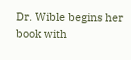Dr. Wible begins her book with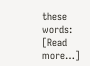these words: [Read more…]